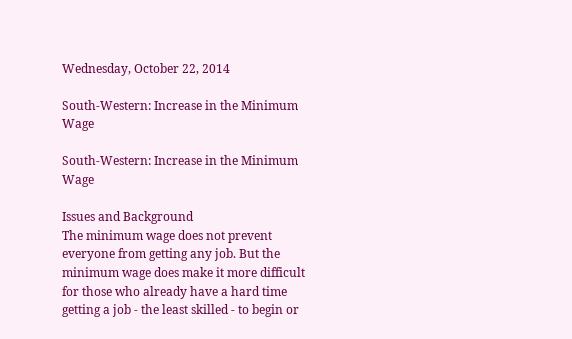Wednesday, October 22, 2014

South-Western: Increase in the Minimum Wage

South-Western: Increase in the Minimum Wage

Issues and Background
The minimum wage does not prevent everyone from getting any job. But the minimum wage does make it more difficult for those who already have a hard time getting a job - the least skilled - to begin or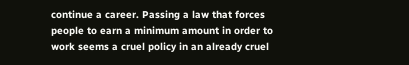continue a career. Passing a law that forces people to earn a minimum amount in order to work seems a cruel policy in an already cruel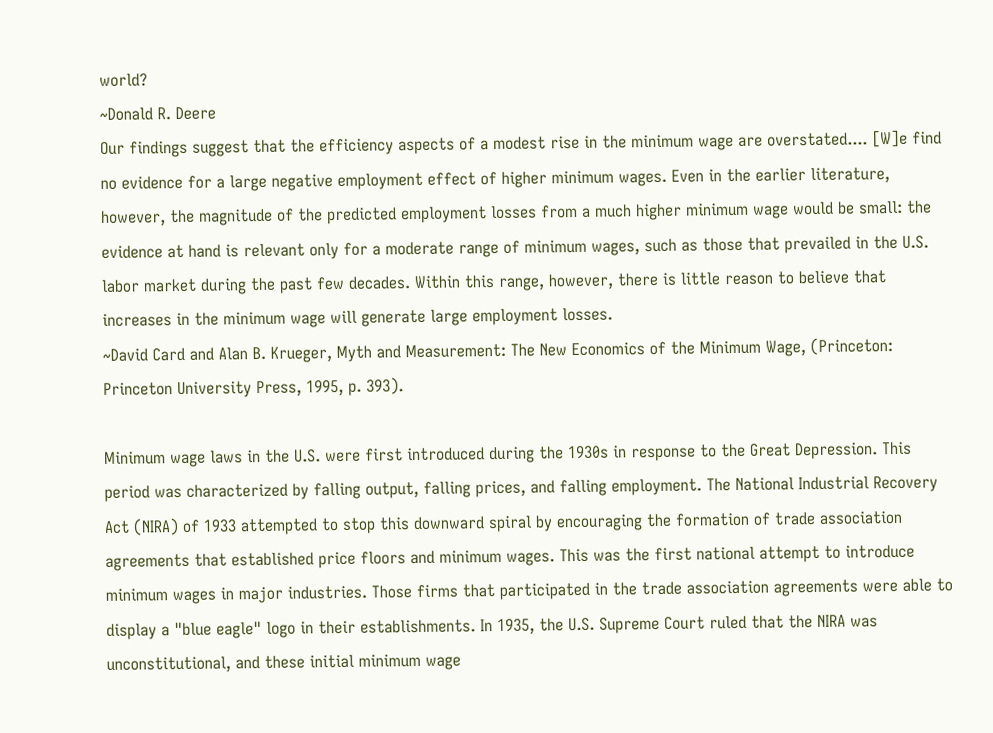world?
~Donald R. Deere
Our findings suggest that the efficiency aspects of a modest rise in the minimum wage are overstated.... [W]e find no evidence for a large negative employment effect of higher minimum wages. Even in the earlier literature, however, the magnitude of the predicted employment losses from a much higher minimum wage would be small: the evidence at hand is relevant only for a moderate range of minimum wages, such as those that prevailed in the U.S. labor market during the past few decades. Within this range, however, there is little reason to believe that increases in the minimum wage will generate large employment losses.
~David Card and Alan B. Krueger, Myth and Measurement: The New Economics of the Minimum Wage, (Princeton: Princeton University Press, 1995, p. 393).

Minimum wage laws in the U.S. were first introduced during the 1930s in response to the Great Depression. This period was characterized by falling output, falling prices, and falling employment. The National Industrial Recovery Act (NIRA) of 1933 attempted to stop this downward spiral by encouraging the formation of trade association agreements that established price floors and minimum wages. This was the first national attempt to introduce minimum wages in major industries. Those firms that participated in the trade association agreements were able to display a "blue eagle" logo in their establishments. In 1935, the U.S. Supreme Court ruled that the NIRA was unconstitutional, and these initial minimum wage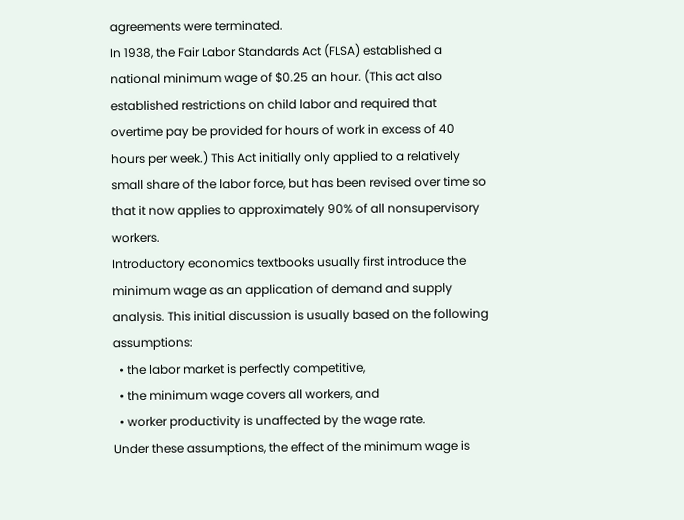agreements were terminated.
In 1938, the Fair Labor Standards Act (FLSA) established a national minimum wage of $0.25 an hour. (This act also established restrictions on child labor and required that overtime pay be provided for hours of work in excess of 40 hours per week.) This Act initially only applied to a relatively small share of the labor force, but has been revised over time so that it now applies to approximately 90% of all nonsupervisory workers.
Introductory economics textbooks usually first introduce the minimum wage as an application of demand and supply analysis. This initial discussion is usually based on the following assumptions:
  • the labor market is perfectly competitive,
  • the minimum wage covers all workers, and
  • worker productivity is unaffected by the wage rate.
Under these assumptions, the effect of the minimum wage is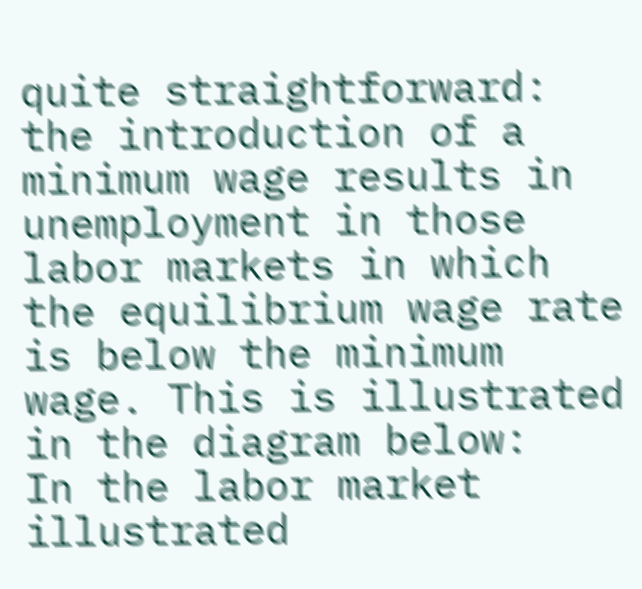quite straightforward: the introduction of a minimum wage results in unemployment in those labor markets in which the equilibrium wage rate is below the minimum wage. This is illustrated in the diagram below:
In the labor market illustrated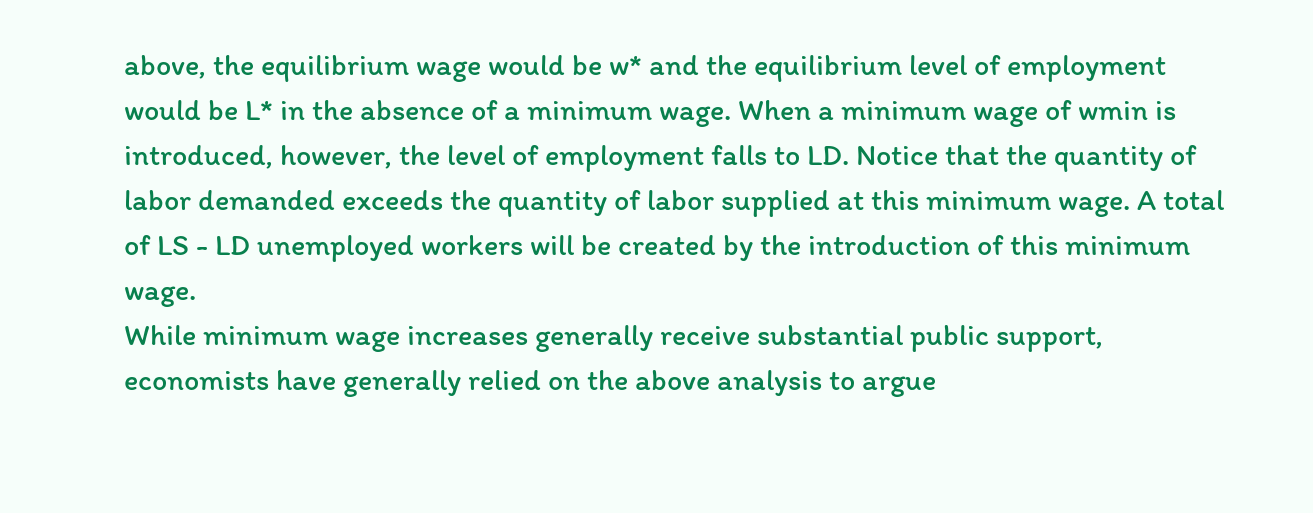above, the equilibrium wage would be w* and the equilibrium level of employment would be L* in the absence of a minimum wage. When a minimum wage of wmin is introduced, however, the level of employment falls to LD. Notice that the quantity of labor demanded exceeds the quantity of labor supplied at this minimum wage. A total of LS - LD unemployed workers will be created by the introduction of this minimum wage.
While minimum wage increases generally receive substantial public support, economists have generally relied on the above analysis to argue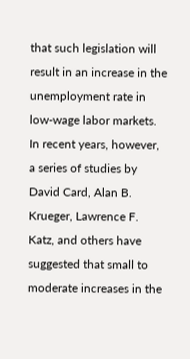that such legislation will result in an increase in the unemployment rate in low-wage labor markets. In recent years, however, a series of studies by David Card, Alan B. Krueger, Lawrence F. Katz, and others have suggested that small to moderate increases in the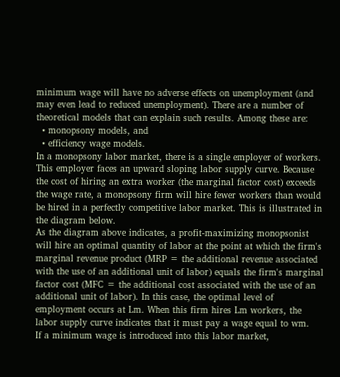minimum wage will have no adverse effects on unemployment (and may even lead to reduced unemployment). There are a number of theoretical models that can explain such results. Among these are:
  • monopsony models, and
  • efficiency wage models.
In a monopsony labor market, there is a single employer of workers. This employer faces an upward sloping labor supply curve. Because the cost of hiring an extra worker (the marginal factor cost) exceeds the wage rate, a monopsony firm will hire fewer workers than would be hired in a perfectly competitive labor market. This is illustrated in the diagram below.
As the diagram above indicates, a profit-maximizing monopsonist will hire an optimal quantity of labor at the point at which the firm's marginal revenue product (MRP = the additional revenue associated with the use of an additional unit of labor) equals the firm's marginal factor cost (MFC = the additional cost associated with the use of an additional unit of labor). In this case, the optimal level of employment occurs at Lm. When this firm hires Lm workers, the labor supply curve indicates that it must pay a wage equal to wm.
If a minimum wage is introduced into this labor market,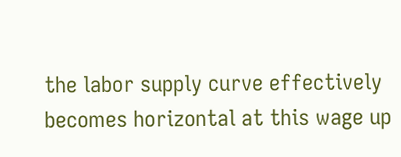the labor supply curve effectively becomes horizontal at this wage up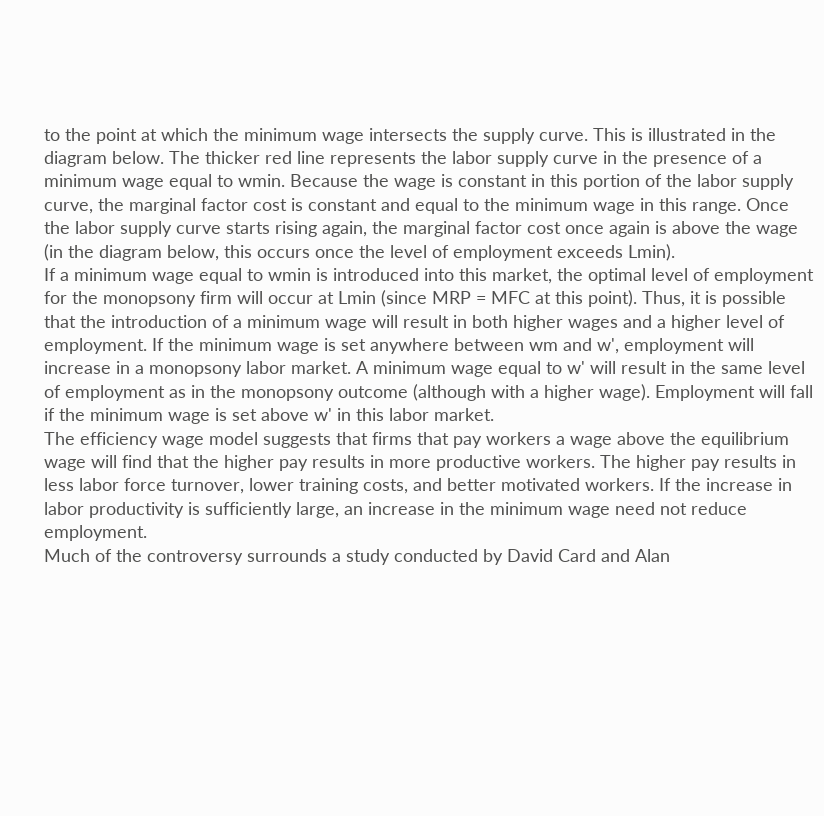to the point at which the minimum wage intersects the supply curve. This is illustrated in the diagram below. The thicker red line represents the labor supply curve in the presence of a minimum wage equal to wmin. Because the wage is constant in this portion of the labor supply curve, the marginal factor cost is constant and equal to the minimum wage in this range. Once the labor supply curve starts rising again, the marginal factor cost once again is above the wage (in the diagram below, this occurs once the level of employment exceeds Lmin).
If a minimum wage equal to wmin is introduced into this market, the optimal level of employment for the monopsony firm will occur at Lmin (since MRP = MFC at this point). Thus, it is possible that the introduction of a minimum wage will result in both higher wages and a higher level of employment. If the minimum wage is set anywhere between wm and w', employment will increase in a monopsony labor market. A minimum wage equal to w' will result in the same level of employment as in the monopsony outcome (although with a higher wage). Employment will fall if the minimum wage is set above w' in this labor market.
The efficiency wage model suggests that firms that pay workers a wage above the equilibrium wage will find that the higher pay results in more productive workers. The higher pay results in less labor force turnover, lower training costs, and better motivated workers. If the increase in labor productivity is sufficiently large, an increase in the minimum wage need not reduce employment.
Much of the controversy surrounds a study conducted by David Card and Alan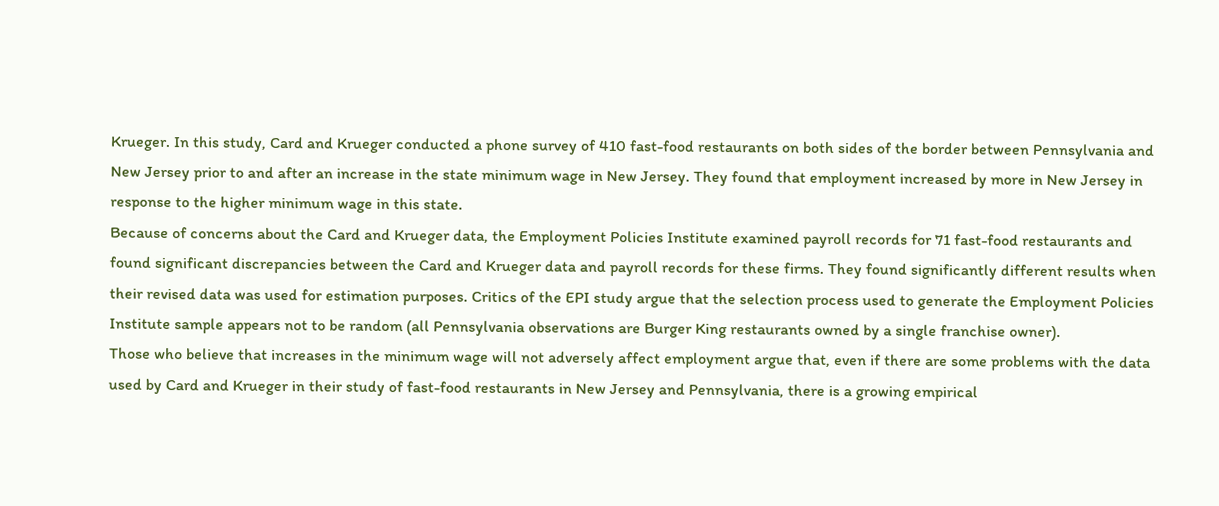Krueger. In this study, Card and Krueger conducted a phone survey of 410 fast-food restaurants on both sides of the border between Pennsylvania and New Jersey prior to and after an increase in the state minimum wage in New Jersey. They found that employment increased by more in New Jersey in response to the higher minimum wage in this state.
Because of concerns about the Card and Krueger data, the Employment Policies Institute examined payroll records for 71 fast-food restaurants and found significant discrepancies between the Card and Krueger data and payroll records for these firms. They found significantly different results when their revised data was used for estimation purposes. Critics of the EPI study argue that the selection process used to generate the Employment Policies Institute sample appears not to be random (all Pennsylvania observations are Burger King restaurants owned by a single franchise owner).
Those who believe that increases in the minimum wage will not adversely affect employment argue that, even if there are some problems with the data used by Card and Krueger in their study of fast-food restaurants in New Jersey and Pennsylvania, there is a growing empirical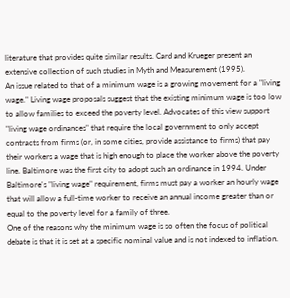literature that provides quite similar results. Card and Krueger present an extensive collection of such studies in Myth and Measurement (1995).
An issue related to that of a minimum wage is a growing movement for a "living wage." Living wage proposals suggest that the existing minimum wage is too low to allow families to exceed the poverty level. Advocates of this view support "living wage ordinances" that require the local government to only accept contracts from firms (or, in some cities, provide assistance to firms) that pay their workers a wage that is high enough to place the worker above the poverty line. Baltimore was the first city to adopt such an ordinance in 1994. Under Baltimore's "living wage" requirement, firms must pay a worker an hourly wage that will allow a full-time worker to receive an annual income greater than or equal to the poverty level for a family of three.
One of the reasons why the minimum wage is so often the focus of political debate is that it is set at a specific nominal value and is not indexed to inflation.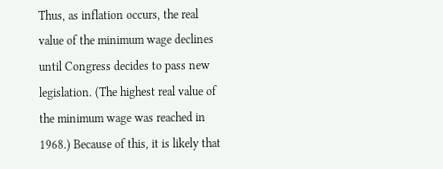Thus, as inflation occurs, the real value of the minimum wage declines until Congress decides to pass new legislation. (The highest real value of the minimum wage was reached in 1968.) Because of this, it is likely that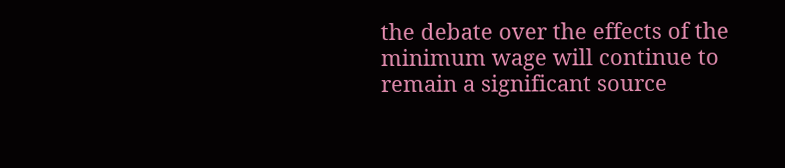the debate over the effects of the minimum wage will continue to remain a significant source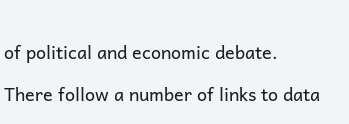of political and economic debate.

There follow a number of links to data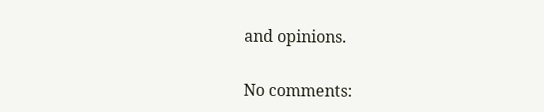and opinions.

No comments: